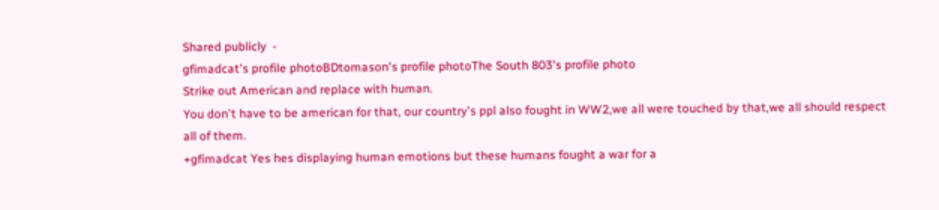Shared publicly  -
gfimadcat's profile photoBDtomason's profile photoThe South 803's profile photo
Strike out American and replace with human.
You don't have to be american for that, our country's ppl also fought in WW2,we all were touched by that,we all should respect all of them.
+gfimadcat Yes hes displaying human emotions but these humans fought a war for a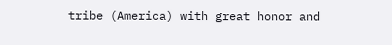tribe (America) with great honor and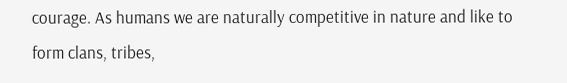courage. As humans we are naturally competitive in nature and like to form clans, tribes,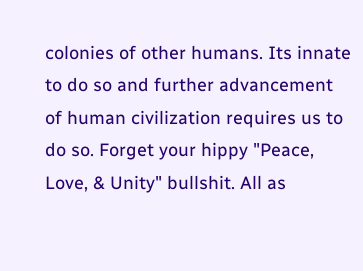colonies of other humans. Its innate to do so and further advancement of human civilization requires us to do so. Forget your hippy "Peace, Love, & Unity" bullshit. All as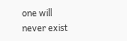one will never exist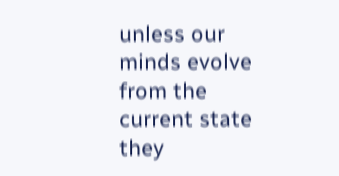unless our minds evolve from the current state they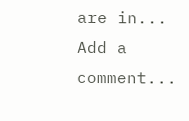are in...
Add a comment...